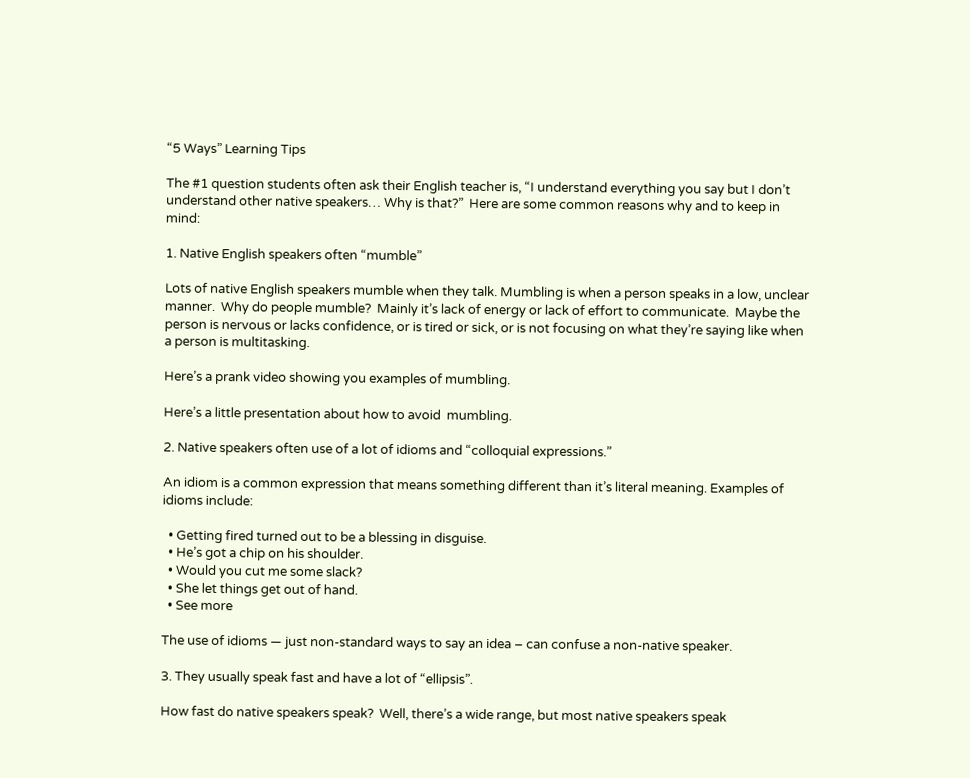“5 Ways” Learning Tips

The #1 question students often ask their English teacher is, “I understand everything you say but I don’t understand other native speakers… Why is that?”  Here are some common reasons why and to keep in mind:

1. Native English speakers often “mumble”

Lots of native English speakers mumble when they talk. Mumbling is when a person speaks in a low, unclear manner.  Why do people mumble?  Mainly it’s lack of energy or lack of effort to communicate.  Maybe the person is nervous or lacks confidence, or is tired or sick, or is not focusing on what they’re saying like when a person is multitasking.

Here’s a prank video showing you examples of mumbling.

Here’s a little presentation about how to avoid  mumbling.

2. Native speakers often use of a lot of idioms and “colloquial expressions.”

An idiom is a common expression that means something different than it’s literal meaning. Examples of idioms include:

  • Getting fired turned out to be a blessing in disguise.
  • He’s got a chip on his shoulder.
  • Would you cut me some slack?
  • She let things get out of hand.
  • See more

The use of idioms — just non-standard ways to say an idea – can confuse a non-native speaker.

3. They usually speak fast and have a lot of “ellipsis”.

How fast do native speakers speak?  Well, there’s a wide range, but most native speakers speak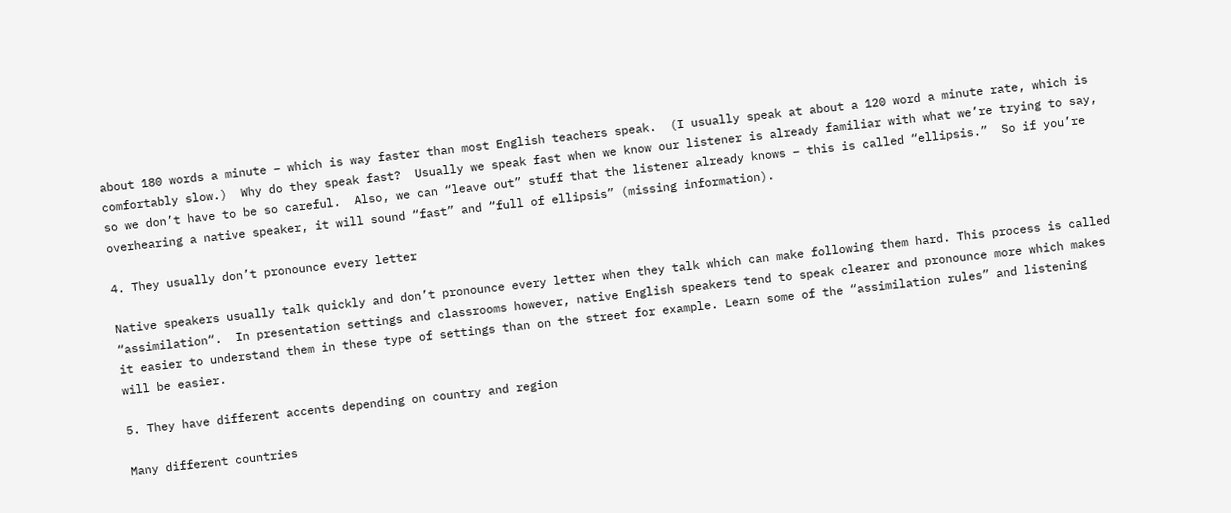about 180 words a minute – which is way faster than most English teachers speak.  (I usually speak at about a 120 word a minute rate, which is comfortably slow.)  Why do they speak fast?  Usually we speak fast when we know our listener is already familiar with what we’re trying to say, so we don’t have to be so careful.  Also, we can “leave out” stuff that the listener already knows – this is called “ellipsis.”  So if you’re overhearing a native speaker, it will sound “fast” and “full of ellipsis” (missing information).

4. They usually don’t pronounce every letter

Native speakers usually talk quickly and don’t pronounce every letter when they talk which can make following them hard. This process is called “assimilation“.  In presentation settings and classrooms however, native English speakers tend to speak clearer and pronounce more which makes it easier to understand them in these type of settings than on the street for example. Learn some of the “assimilation rules” and listening will be easier.

5. They have different accents depending on country and region

Many different countries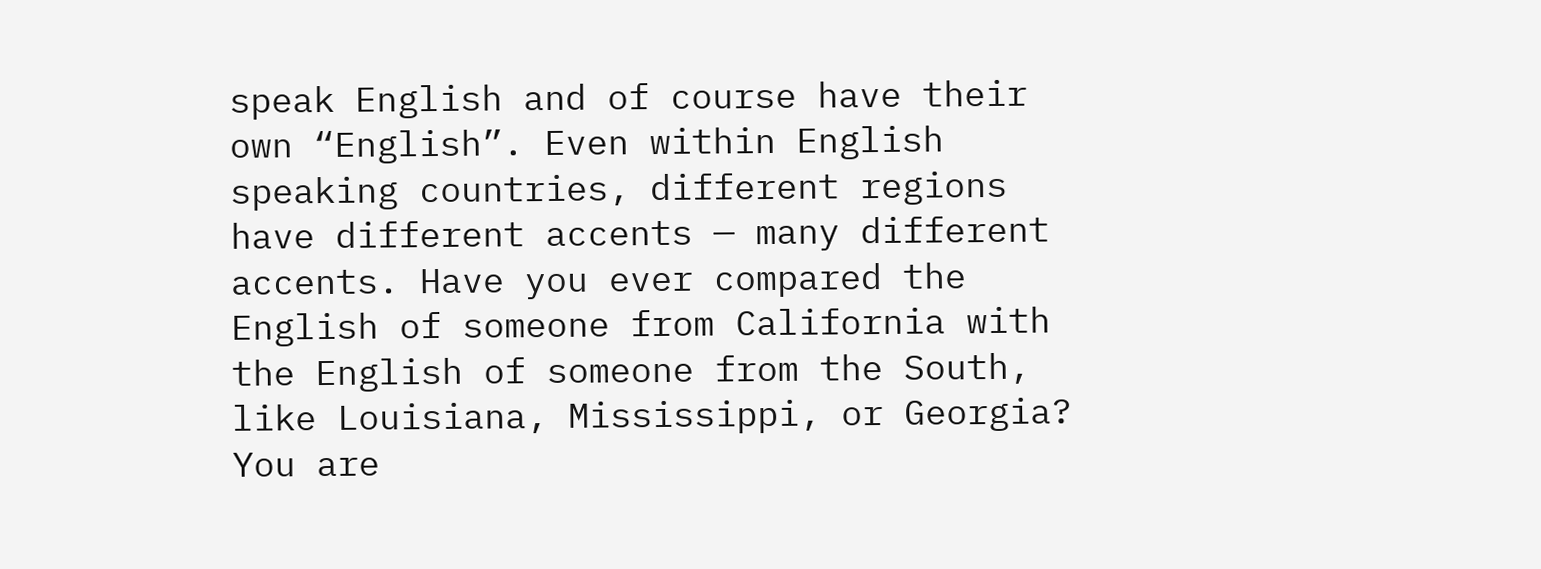speak English and of course have their own “English”. Even within English speaking countries, different regions have different accents — many different accents. Have you ever compared the English of someone from California with the English of someone from the South, like Louisiana, Mississippi, or Georgia? You are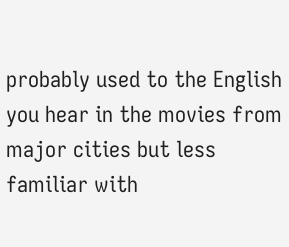probably used to the English you hear in the movies from major cities but less familiar with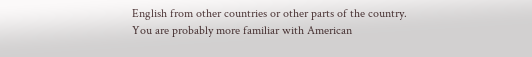English from other countries or other parts of the country. You are probably more familiar with American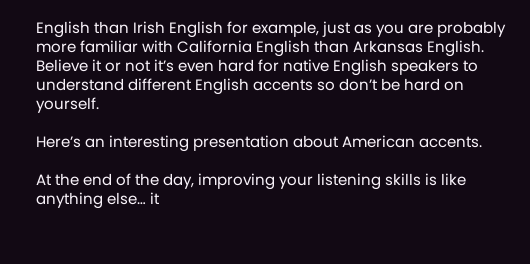English than Irish English for example, just as you are probably more familiar with California English than Arkansas English. Believe it or not it’s even hard for native English speakers to understand different English accents so don’t be hard on yourself.

Here’s an interesting presentation about American accents.

At the end of the day, improving your listening skills is like anything else… it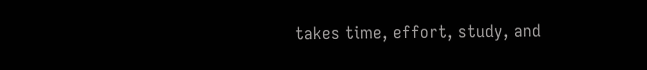takes time, effort, study, and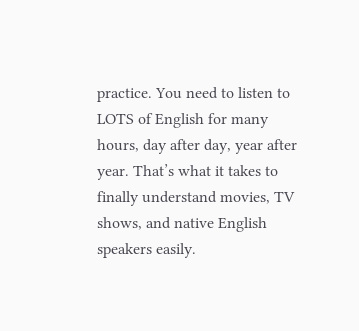practice. You need to listen to LOTS of English for many hours, day after day, year after year. That’s what it takes to finally understand movies, TV shows, and native English speakers easily.